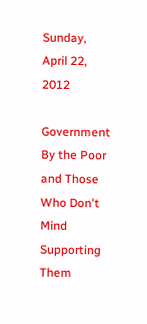Sunday, April 22, 2012

Government By the Poor and Those Who Don't Mind Supporting Them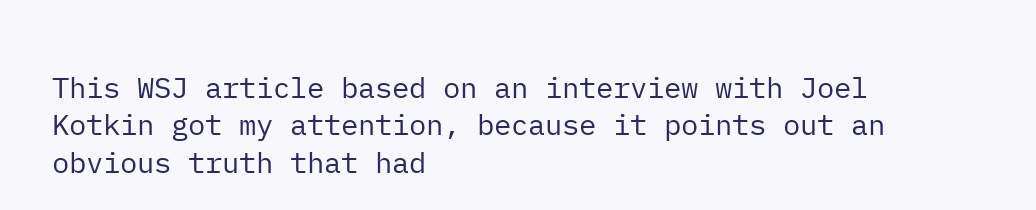This WSJ article based on an interview with Joel Kotkin got my attention, because it points out an obvious truth that had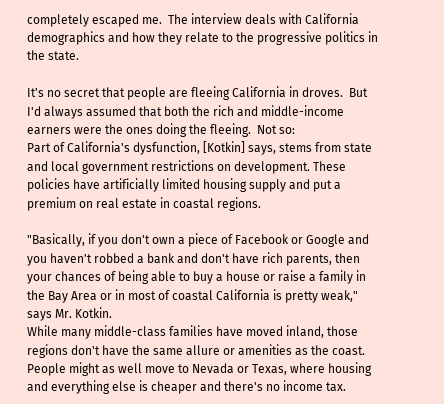completely escaped me.  The interview deals with California demographics and how they relate to the progressive politics in the state.

It's no secret that people are fleeing California in droves.  But I'd always assumed that both the rich and middle-income earners were the ones doing the fleeing.  Not so:
Part of California's dysfunction, [Kotkin] says, stems from state and local government restrictions on development. These policies have artificially limited housing supply and put a premium on real estate in coastal regions.

"Basically, if you don't own a piece of Facebook or Google and you haven't robbed a bank and don't have rich parents, then your chances of being able to buy a house or raise a family in the Bay Area or in most of coastal California is pretty weak," says Mr. Kotkin.
While many middle-class families have moved inland, those regions don't have the same allure or amenities as the coast. People might as well move to Nevada or Texas, where housing and everything else is cheaper and there's no income tax.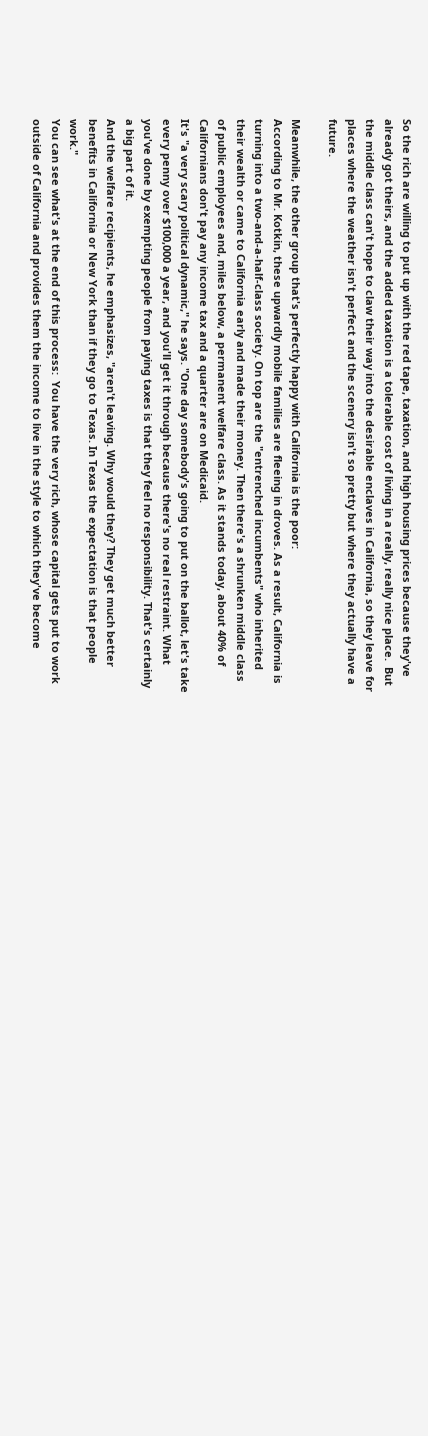So the rich are willing to put up with the red tape, taxation, and high housing prices because they've already got theirs, and the added taxation is a tolerable cost of living in a really, really nice place.  But the middle class can't hope to claw their way into the desirable enclaves in California, so they leave for places where the weather isn't perfect and the scenery isn't so pretty but where they actually have a future.

Meanwhile, the other group that's perfectly happy with California is the poor:
According to Mr. Kotkin, these upwardly mobile families are fleeing in droves. As a result, California is turning into a two-and-a-half-class society. On top are the "entrenched incumbents" who inherited their wealth or came to California early and made their money. Then there's a shrunken middle class of public employees and, miles below, a permanent welfare class. As it stands today, about 40% of Californians don't pay any income tax and a quarter are on Medicaid.
It's "a very scary political dynamic," he says. "One day somebody's going to put on the ballot, let's take every penny over $100,000 a year, and you'll get it through because there's no real restraint. What you've done by exempting people from paying taxes is that they feel no responsibility. That's certainly a big part of it.
And the welfare recipients, he emphasizes, "aren't leaving. Why would they? They get much better benefits in California or New York than if they go to Texas. In Texas the expectation is that people work."
You can see what's at the end of this process:  You have the very rich, whose capital gets put to work outside of California and provides them the income to live in the style to which they've become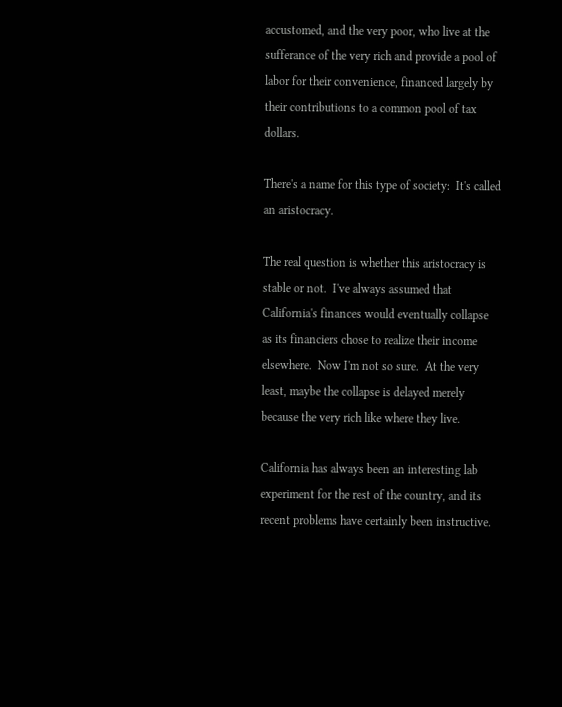accustomed, and the very poor, who live at the sufferance of the very rich and provide a pool of labor for their convenience, financed largely by their contributions to a common pool of tax dollars.

There's a name for this type of society:  It's called an aristocracy.

The real question is whether this aristocracy is stable or not.  I've always assumed that California's finances would eventually collapse as its financiers chose to realize their income elsewhere.  Now I'm not so sure.  At the very least, maybe the collapse is delayed merely because the very rich like where they live.

California has always been an interesting lab experiment for the rest of the country, and its recent problems have certainly been instructive.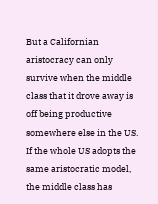But a Californian aristocracy can only survive when the middle class that it drove away is off being productive somewhere else in the US.  If the whole US adopts the same aristocratic model, the middle class has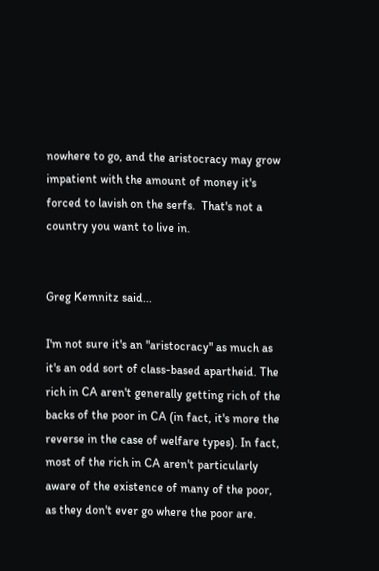nowhere to go, and the aristocracy may grow impatient with the amount of money it's forced to lavish on the serfs.  That's not a country you want to live in.


Greg Kemnitz said...

I'm not sure it's an "aristocracy" as much as it's an odd sort of class-based apartheid. The rich in CA aren't generally getting rich of the backs of the poor in CA (in fact, it's more the reverse in the case of welfare types). In fact, most of the rich in CA aren't particularly aware of the existence of many of the poor, as they don't ever go where the poor are.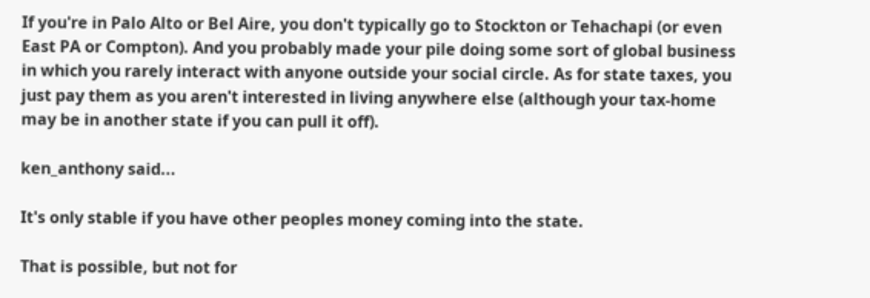If you're in Palo Alto or Bel Aire, you don't typically go to Stockton or Tehachapi (or even East PA or Compton). And you probably made your pile doing some sort of global business in which you rarely interact with anyone outside your social circle. As for state taxes, you just pay them as you aren't interested in living anywhere else (although your tax-home may be in another state if you can pull it off).

ken_anthony said...

It's only stable if you have other peoples money coming into the state.

That is possible, but not for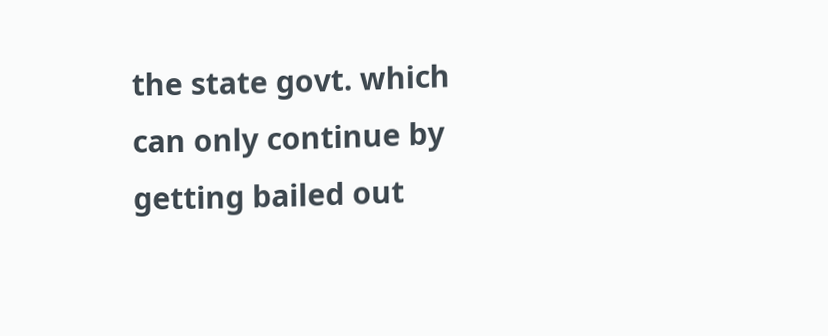the state govt. which can only continue by getting bailed out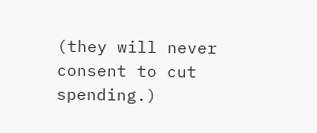(they will never consent to cut spending.)